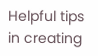Helpful tips in creating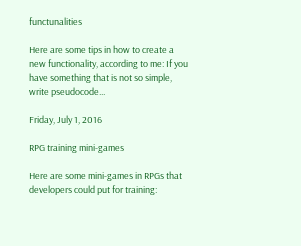functunalities

Here are some tips in how to create a new functionality, according to me: If you have something that is not so simple, write pseudocode...

Friday, July 1, 2016

RPG training mini-games

Here are some mini-games in RPGs that developers could put for training: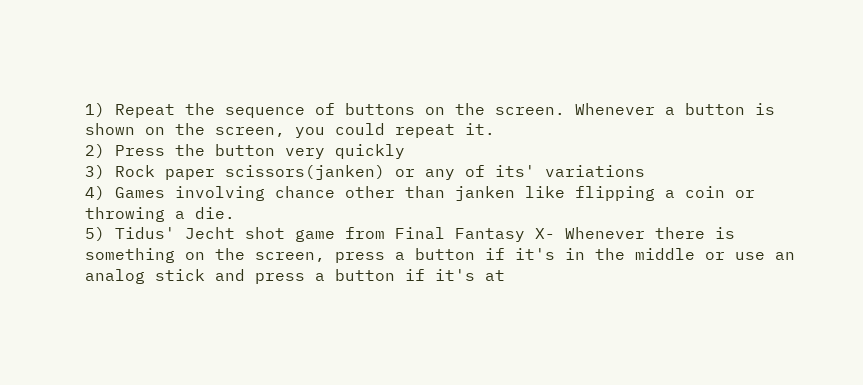1) Repeat the sequence of buttons on the screen. Whenever a button is shown on the screen, you could repeat it.
2) Press the button very quickly
3) Rock paper scissors(janken) or any of its' variations
4) Games involving chance other than janken like flipping a coin or throwing a die.
5) Tidus' Jecht shot game from Final Fantasy X- Whenever there is something on the screen, press a button if it's in the middle or use an analog stick and press a button if it's at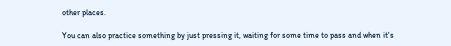other places.

You can also practice something by just pressing it, waiting for some time to pass and when it's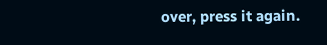over, press it again.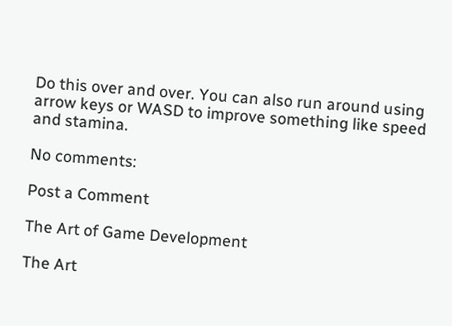Do this over and over. You can also run around using arrow keys or WASD to improve something like speed and stamina.

No comments:

Post a Comment

The Art of Game Development

The Art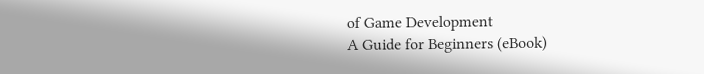of Game Development
A Guide for Beginners (eBook)